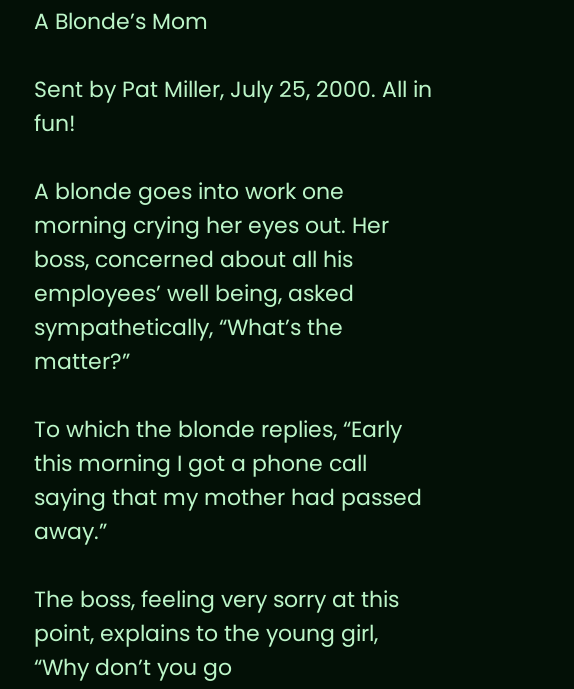A Blonde’s Mom

Sent by Pat Miller, July 25, 2000. All in fun!

A blonde goes into work one morning crying her eyes out. Her boss, concerned about all his employees’ well being, asked sympathetically, “What’s the matter?”

To which the blonde replies, “Early this morning I got a phone call saying that my mother had passed away.”

The boss, feeling very sorry at this point, explains to the young girl, “Why don’t you go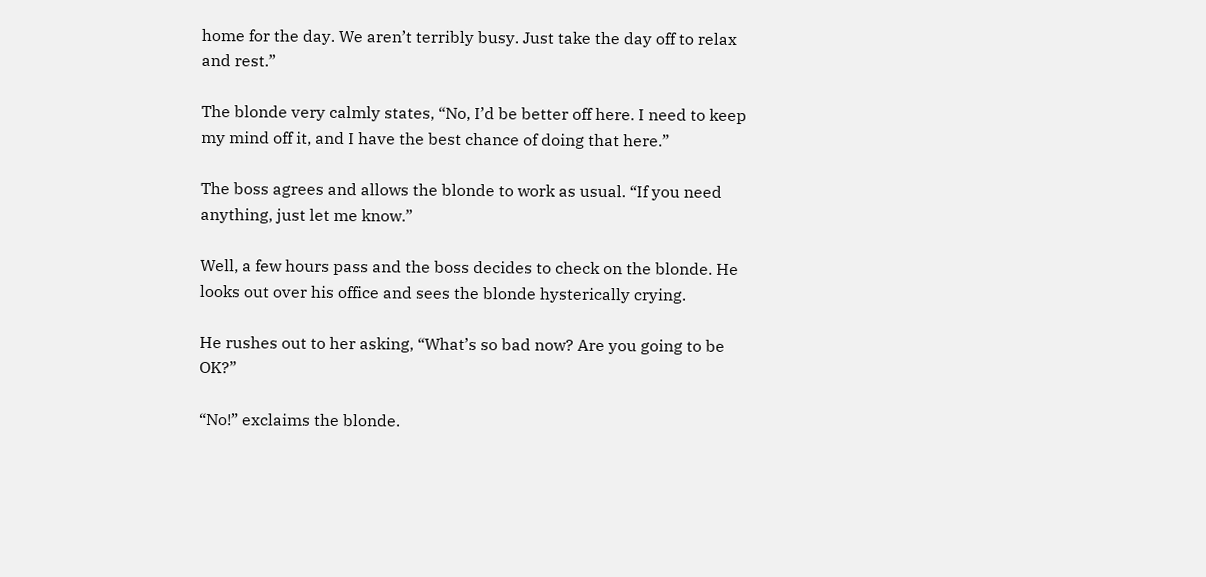home for the day. We aren’t terribly busy. Just take the day off to relax and rest.”

The blonde very calmly states, “No, I’d be better off here. I need to keep my mind off it, and I have the best chance of doing that here.”

The boss agrees and allows the blonde to work as usual. “If you need anything, just let me know.”

Well, a few hours pass and the boss decides to check on the blonde. He looks out over his office and sees the blonde hysterically crying.

He rushes out to her asking, “What’s so bad now? Are you going to be OK?”

“No!” exclaims the blonde.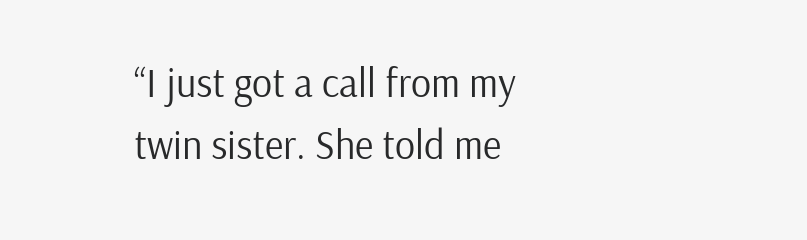“I just got a call from my twin sister. She told me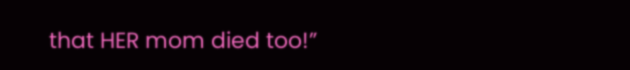that HER mom died too!”